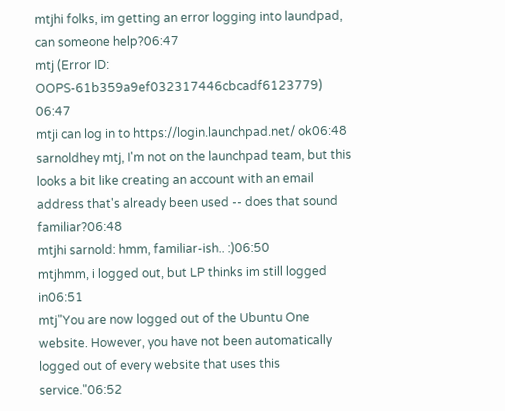mtjhi folks, im getting an error logging into laundpad, can someone help?06:47
mtj (Error ID: OOPS-61b359a9ef032317446cbcadf6123779) 06:47
mtji can log in to https://login.launchpad.net/ ok06:48
sarnoldhey mtj, I'm not on the launchpad team, but this looks a bit like creating an account with an email address that's already been used -- does that sound familiar?06:48
mtjhi sarnold: hmm, familiar-ish.. :)06:50
mtjhmm, i logged out, but LP thinks im still logged in06:51
mtj"You are now logged out of the Ubuntu One website. However, you have not been automatically logged out of every website that uses this service."06:52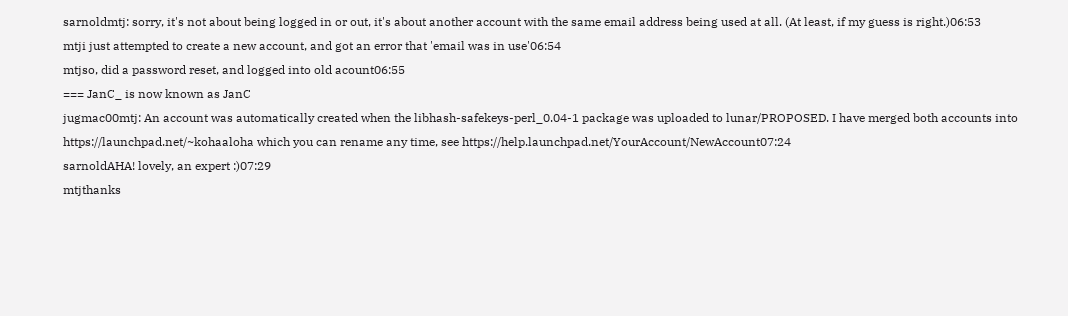sarnoldmtj: sorry, it's not about being logged in or out, it's about another account with the same email address being used at all. (At least, if my guess is right.)06:53
mtji just attempted to create a new account, and got an error that 'email was in use'06:54
mtjso, did a password reset, and logged into old acount06:55
=== JanC_ is now known as JanC
jugmac00mtj: An account was automatically created when the libhash-safekeys-perl_0.04-1 package was uploaded to lunar/PROPOSED. I have merged both accounts into https://launchpad.net/~kohaaloha which you can rename any time, see https://help.launchpad.net/YourAccount/NewAccount07:24
sarnoldAHA! lovely, an expert :)07:29
mtjthanks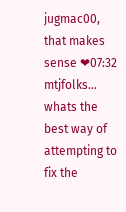jugmac00, that makes sense ❤07:32
mtjfolks... whats the best way of attempting to fix the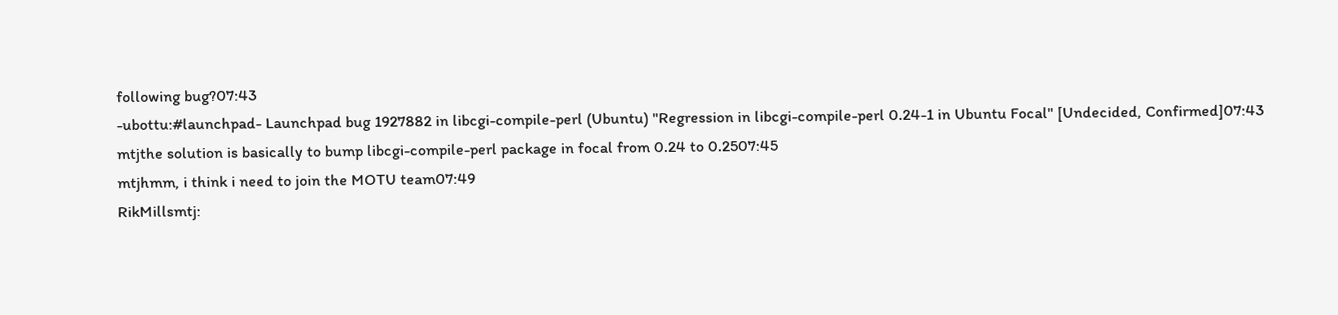following bug?07:43
-ubottu:#launchpad- Launchpad bug 1927882 in libcgi-compile-perl (Ubuntu) "Regression in libcgi-compile-perl 0.24-1 in Ubuntu Focal" [Undecided, Confirmed]07:43
mtjthe solution is basically to bump libcgi-compile-perl package in focal from 0.24 to 0.2507:45
mtjhmm, i think i need to join the MOTU team07:49
RikMillsmtj: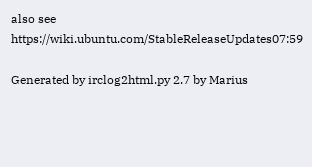also see https://wiki.ubuntu.com/StableReleaseUpdates07:59

Generated by irclog2html.py 2.7 by Marius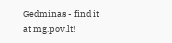Gedminas - find it at mg.pov.lt!